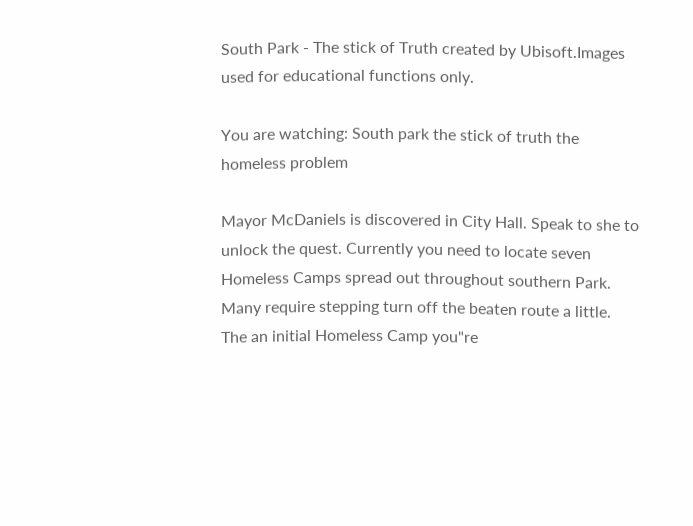South Park - The stick of Truth created by Ubisoft.Images used for educational functions only.

You are watching: South park the stick of truth the homeless problem

Mayor McDaniels is discovered in City Hall. Speak to she to unlock the quest. Currently you need to locate seven Homeless Camps spread out throughout southern Park. Many require stepping turn off the beaten route a little.
The an initial Homeless Camp you"re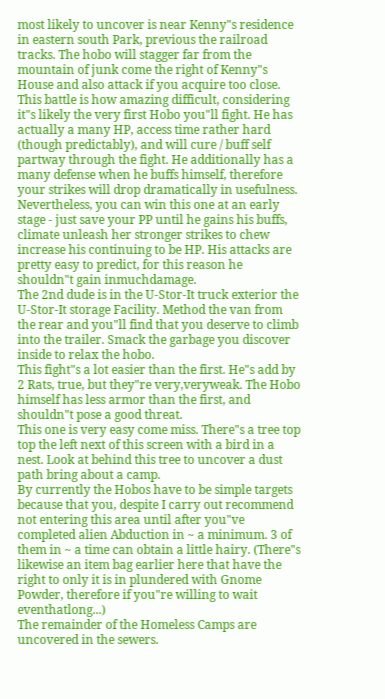most likely to uncover is near Kenny"s residence in eastern south Park, previous the railroad tracks. The hobo will stagger far from the mountain of junk come the right of Kenny"s House and also attack if you acquire too close.
This battle is how amazing difficult, considering it"s likely the very first Hobo you"ll fight. He has actually a many HP, access time rather hard (though predictably), and will cure / buff self partway through the fight. He additionally has a many defense when he buffs himself, therefore your strikes will drop dramatically in usefulness. Nevertheless, you can win this one at an early stage - just save your PP until he gains his buffs, climate unleash her stronger strikes to chew increase his continuing to be HP. His attacks are pretty easy to predict, for this reason he shouldn"t gain inmuchdamage.
The 2nd dude is in the U-Stor-It truck exterior the U-Stor-It storage Facility. Method the van from the rear and you"ll find that you deserve to climb into the trailer. Smack the garbage you discover inside to relax the hobo.
This fight"s a lot easier than the first. He"s add by 2 Rats, true, but they"re very,veryweak. The Hobo himself has less armor than the first, and shouldn"t pose a good threat.
This one is very easy come miss. There"s a tree top top the left next of this screen with a bird in a nest. Look at behind this tree to uncover a dust path bring about a camp.
By currently the Hobos have to be simple targets because that you, despite I carry out recommend not entering this area until after you"ve completed alien Abduction in ~ a minimum. 3 of them in ~ a time can obtain a little hairy. (There"s likewise an item bag earlier here that have the right to only it is in plundered with Gnome Powder, therefore if you"re willing to wait eventhatlong...)
The remainder of the Homeless Camps are uncovered in the sewers.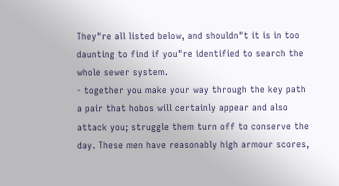They"re all listed below, and shouldn"t it is in too daunting to find if you"re identified to search the whole sewer system.
- together you make your way through the key path a pair that hobos will certainly appear and also attack you; struggle them turn off to conserve the day. These men have reasonably high armour scores,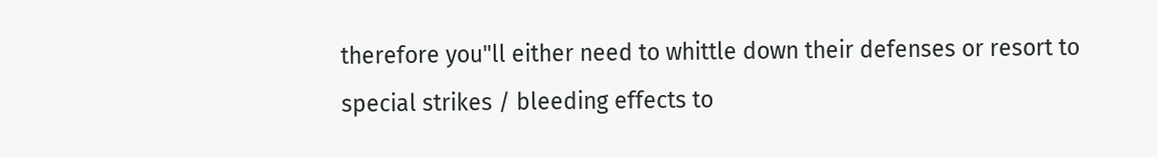therefore you"ll either need to whittle down their defenses or resort to special strikes / bleeding effects to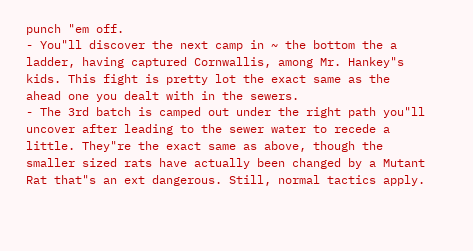punch "em off.
- You"ll discover the next camp in ~ the bottom the a ladder, having captured Cornwallis, among Mr. Hankey"s kids. This fight is pretty lot the exact same as the ahead one you dealt with in the sewers.
- The 3rd batch is camped out under the right path you"ll uncover after leading to the sewer water to recede a little. They"re the exact same as above, though the smaller sized rats have actually been changed by a Mutant Rat that"s an ext dangerous. Still, normal tactics apply.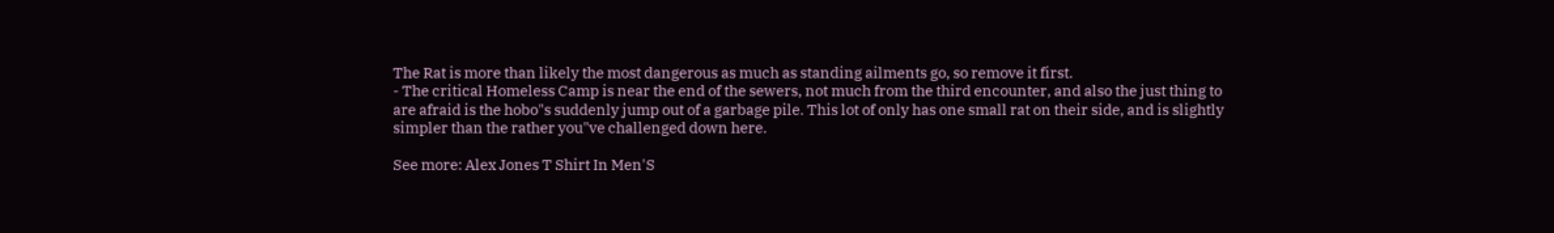The Rat is more than likely the most dangerous as much as standing ailments go, so remove it first.
- The critical Homeless Camp is near the end of the sewers, not much from the third encounter, and also the just thing to are afraid is the hobo"s suddenly jump out of a garbage pile. This lot of only has one small rat on their side, and is slightly simpler than the rather you"ve challenged down here.

See more: Alex Jones T Shirt In Men'S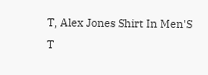T, Alex Jones Shirt In Men'S T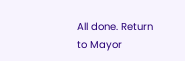All done. Return to Mayor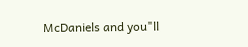McDaniels and you"ll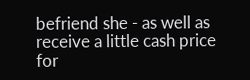befriend she - as well as receive a little cash price for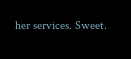her services. Sweet.